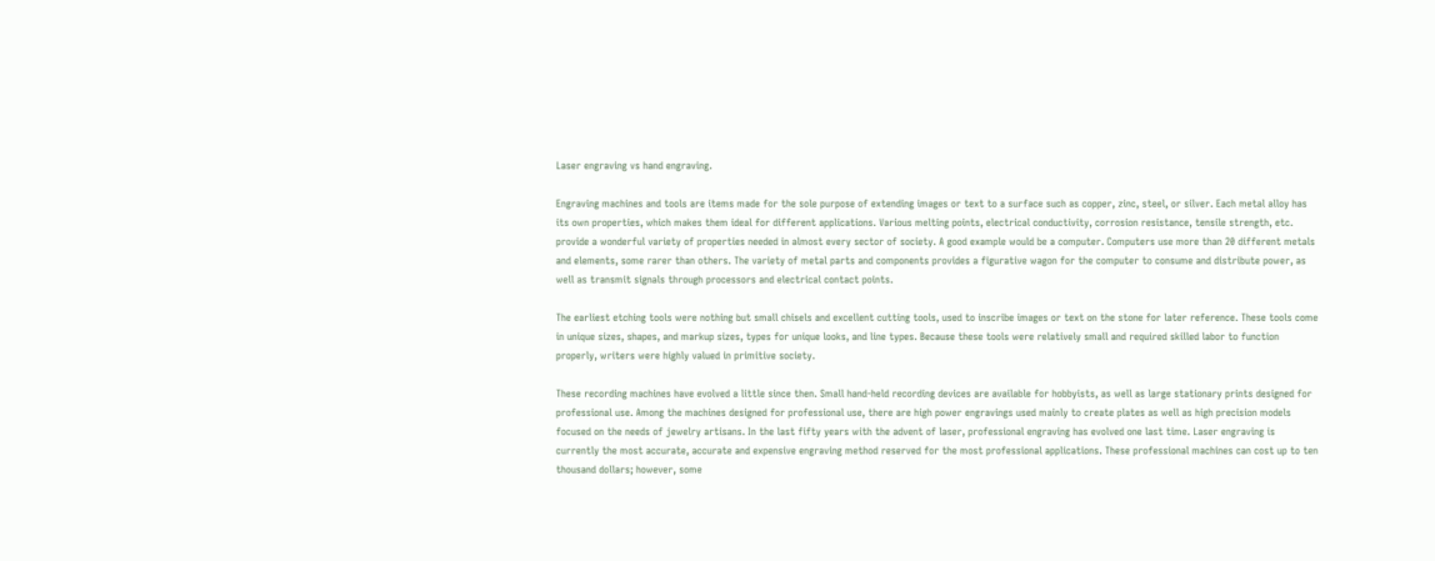Laser engraving vs hand engraving.

Engraving machines and tools are items made for the sole purpose of extending images or text to a surface such as copper, zinc, steel, or silver. Each metal alloy has its own properties, which makes them ideal for different applications. Various melting points, electrical conductivity, corrosion resistance, tensile strength, etc. provide a wonderful variety of properties needed in almost every sector of society. A good example would be a computer. Computers use more than 20 different metals and elements, some rarer than others. The variety of metal parts and components provides a figurative wagon for the computer to consume and distribute power, as well as transmit signals through processors and electrical contact points.

The earliest etching tools were nothing but small chisels and excellent cutting tools, used to inscribe images or text on the stone for later reference. These tools come in unique sizes, shapes, and markup sizes, types for unique looks, and line types. Because these tools were relatively small and required skilled labor to function properly, writers were highly valued in primitive society.

These recording machines have evolved a little since then. Small hand-held recording devices are available for hobbyists, as well as large stationary prints designed for professional use. Among the machines designed for professional use, there are high power engravings used mainly to create plates as well as high precision models focused on the needs of jewelry artisans. In the last fifty years with the advent of laser, professional engraving has evolved one last time. Laser engraving is currently the most accurate, accurate and expensive engraving method reserved for the most professional applications. These professional machines can cost up to ten thousand dollars; however, some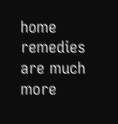home remedies are much more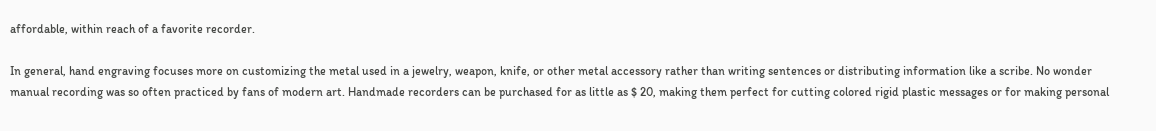affordable, within reach of a favorite recorder.

In general, hand engraving focuses more on customizing the metal used in a jewelry, weapon, knife, or other metal accessory rather than writing sentences or distributing information like a scribe. No wonder manual recording was so often practiced by fans of modern art. Handmade recorders can be purchased for as little as $ 20, making them perfect for cutting colored rigid plastic messages or for making personal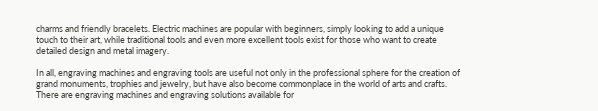charms and friendly bracelets. Electric machines are popular with beginners, simply looking to add a unique touch to their art, while traditional tools and even more excellent tools exist for those who want to create detailed design and metal imagery.

In all, engraving machines and engraving tools are useful not only in the professional sphere for the creation of grand monuments, trophies and jewelry, but have also become commonplace in the world of arts and crafts. There are engraving machines and engraving solutions available for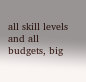all skill levels and all budgets, big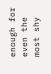enough for even the most shy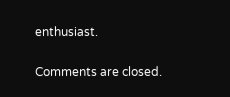enthusiast.

Comments are closed.